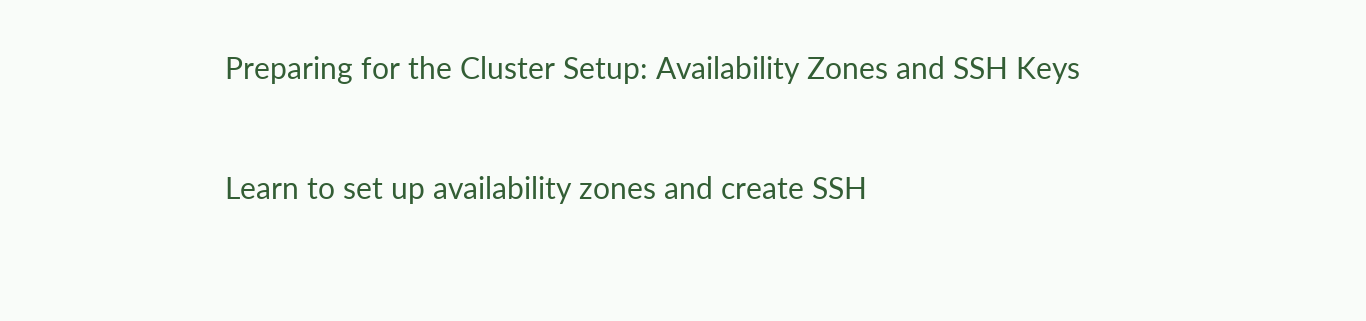Preparing for the Cluster Setup: Availability Zones and SSH Keys

Learn to set up availability zones and create SSH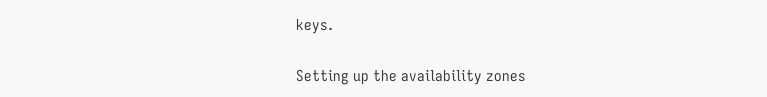keys.

Setting up the availability zones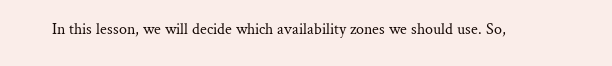In this lesson, we will decide which availability zones we should use. So,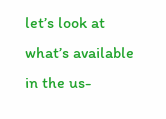let’s look at what’s available in the us-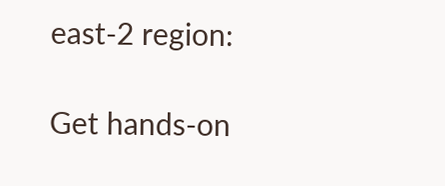east-2 region:

Get hands-on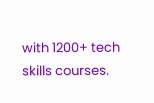with 1200+ tech skills courses.